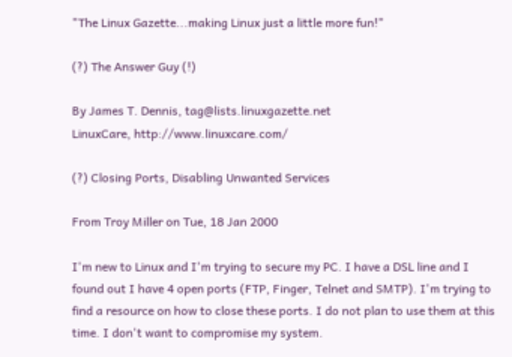"The Linux Gazette...making Linux just a little more fun!"

(?) The Answer Guy (!)

By James T. Dennis, tag@lists.linuxgazette.net
LinuxCare, http://www.linuxcare.com/

(?) Closing Ports, Disabling Unwanted Services

From Troy Miller on Tue, 18 Jan 2000

I'm new to Linux and I'm trying to secure my PC. I have a DSL line and I found out I have 4 open ports (FTP, Finger, Telnet and SMTP). I'm trying to find a resource on how to close these ports. I do not plan to use them at this time. I don't want to compromise my system.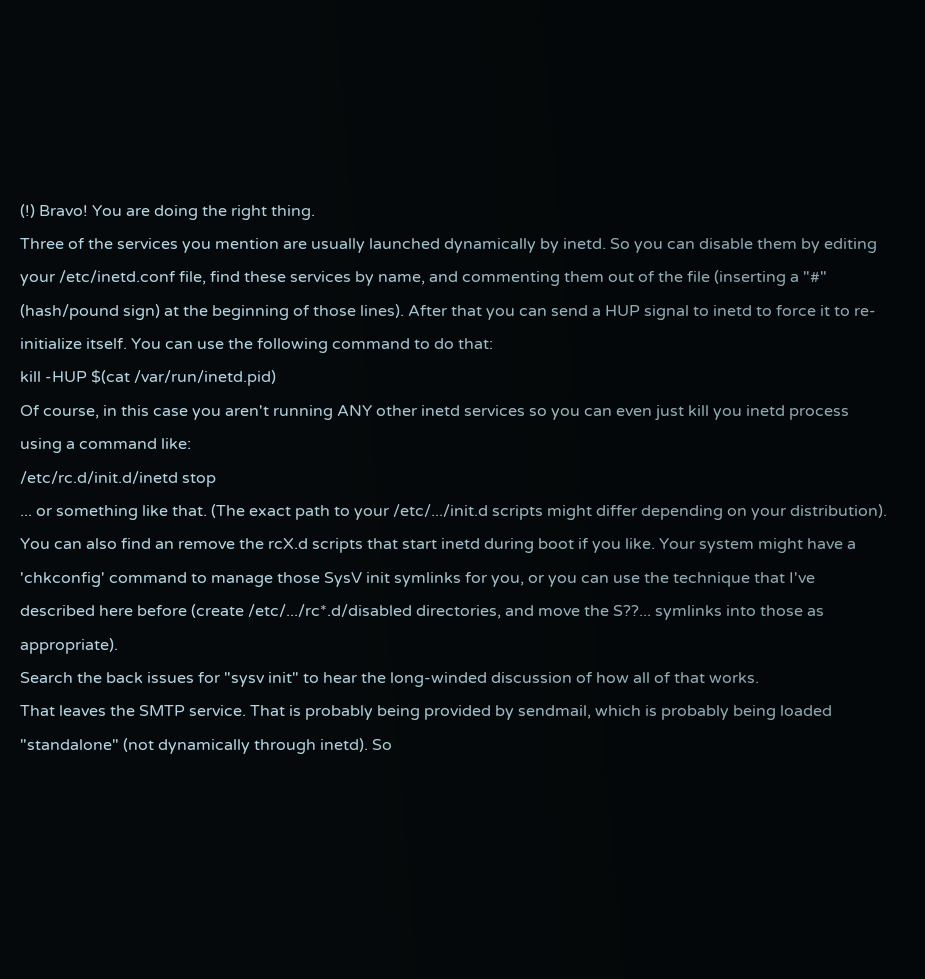(!) Bravo! You are doing the right thing.
Three of the services you mention are usually launched dynamically by inetd. So you can disable them by editing your /etc/inetd.conf file, find these services by name, and commenting them out of the file (inserting a "#" (hash/pound sign) at the beginning of those lines). After that you can send a HUP signal to inetd to force it to re-initialize itself. You can use the following command to do that:
kill -HUP $(cat /var/run/inetd.pid)
Of course, in this case you aren't running ANY other inetd services so you can even just kill you inetd process using a command like:
/etc/rc.d/init.d/inetd stop
... or something like that. (The exact path to your /etc/.../init.d scripts might differ depending on your distribution).
You can also find an remove the rcX.d scripts that start inetd during boot if you like. Your system might have a 'chkconfig' command to manage those SysV init symlinks for you, or you can use the technique that I've described here before (create /etc/.../rc*.d/disabled directories, and move the S??... symlinks into those as appropriate).
Search the back issues for "sysv init" to hear the long-winded discussion of how all of that works.
That leaves the SMTP service. That is probably being provided by sendmail, which is probably being loaded "standalone" (not dynamically through inetd). So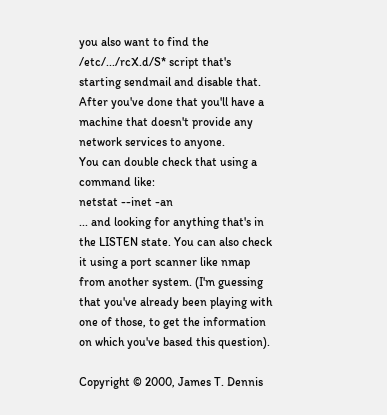you also want to find the /etc/.../rcX.d/S* script that's starting sendmail and disable that.
After you've done that you'll have a machine that doesn't provide any network services to anyone.
You can double check that using a command like:
netstat --inet -an
... and looking for anything that's in the LISTEN state. You can also check it using a port scanner like nmap from another system. (I'm guessing that you've already been playing with one of those, to get the information on which you've based this question).

Copyright © 2000, James T. Dennis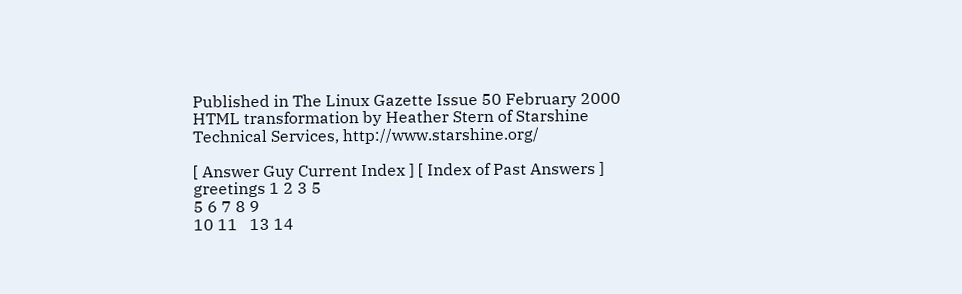Published in The Linux Gazette Issue 50 February 2000
HTML transformation by Heather Stern of Starshine Technical Services, http://www.starshine.org/

[ Answer Guy Current Index ] [ Index of Past Answers ] greetings 1 2 3 5
5 6 7 8 9
10 11   13 14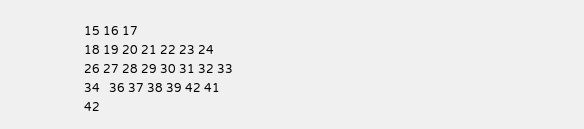15 16 17
18 19 20 21 22 23 24
26 27 28 29 30 31 32 33
34   36 37 38 39 42 41
42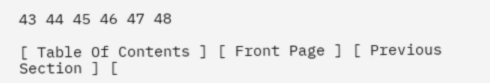43 44 45 46 47 48

[ Table Of Contents ] [ Front Page ] [ Previous Section ] [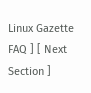Linux Gazette FAQ ] [ Next Section ]